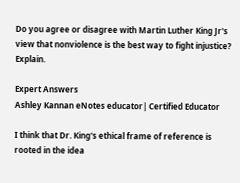Do you agree or disagree with Martin Luther King Jr's view that nonviolence is the best way to fight injustice? Explain.

Expert Answers
Ashley Kannan eNotes educator| Certified Educator

I think that Dr. King's ethical frame of reference is rooted in the idea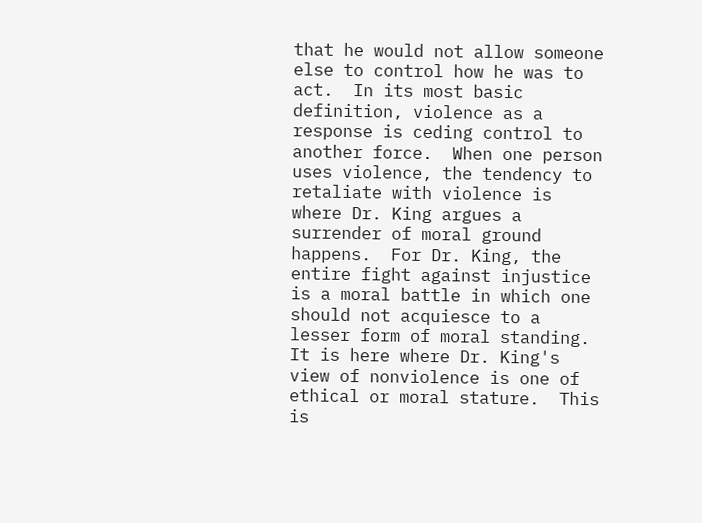that he would not allow someone else to control how he was to act.  In its most basic definition, violence as a response is ceding control to another force.  When one person uses violence, the tendency to retaliate with violence is where Dr. King argues a surrender of moral ground happens.  For Dr. King, the entire fight against injustice is a moral battle in which one should not acquiesce to a lesser form of moral standing.  It is here where Dr. King's view of nonviolence is one of ethical or moral stature.  This is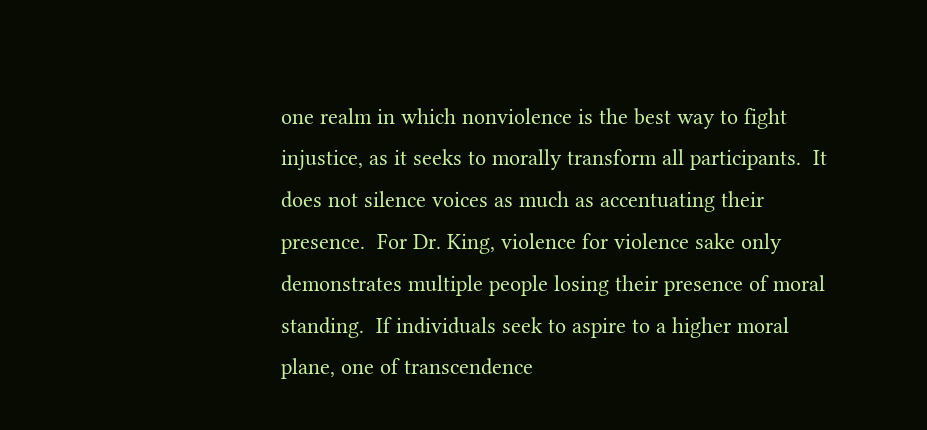one realm in which nonviolence is the best way to fight injustice, as it seeks to morally transform all participants.  It does not silence voices as much as accentuating their presence.  For Dr. King, violence for violence sake only demonstrates multiple people losing their presence of moral standing.  If individuals seek to aspire to a higher moral plane, one of transcendence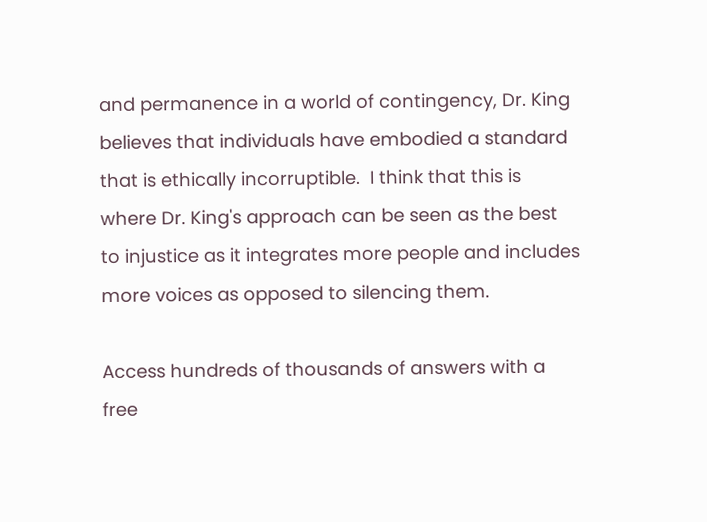and permanence in a world of contingency, Dr. King believes that individuals have embodied a standard that is ethically incorruptible.  I think that this is where Dr. King's approach can be seen as the best to injustice as it integrates more people and includes more voices as opposed to silencing them.

Access hundreds of thousands of answers with a free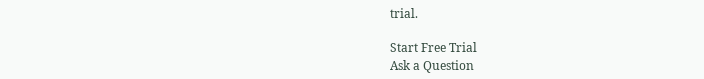trial.

Start Free Trial
Ask a Question